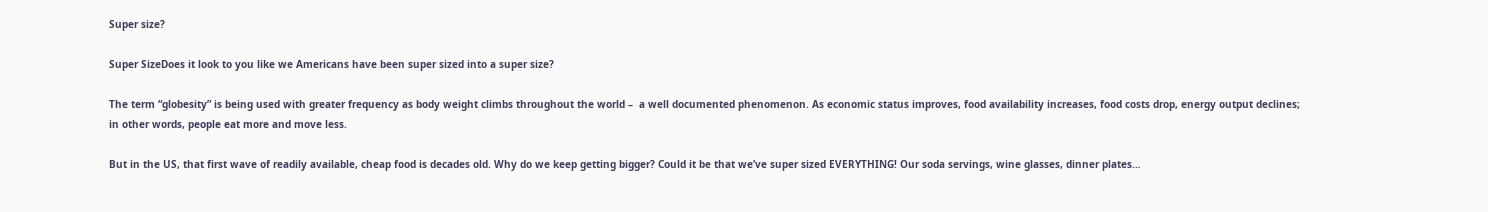Super size?

Super SizeDoes it look to you like we Americans have been super sized into a super size?

The term “globesity” is being used with greater frequency as body weight climbs throughout the world –  a well documented phenomenon. As economic status improves, food availability increases, food costs drop, energy output declines; in other words, people eat more and move less.

But in the US, that first wave of readily available, cheap food is decades old. Why do we keep getting bigger? Could it be that we’ve super sized EVERYTHING! Our soda servings, wine glasses, dinner plates…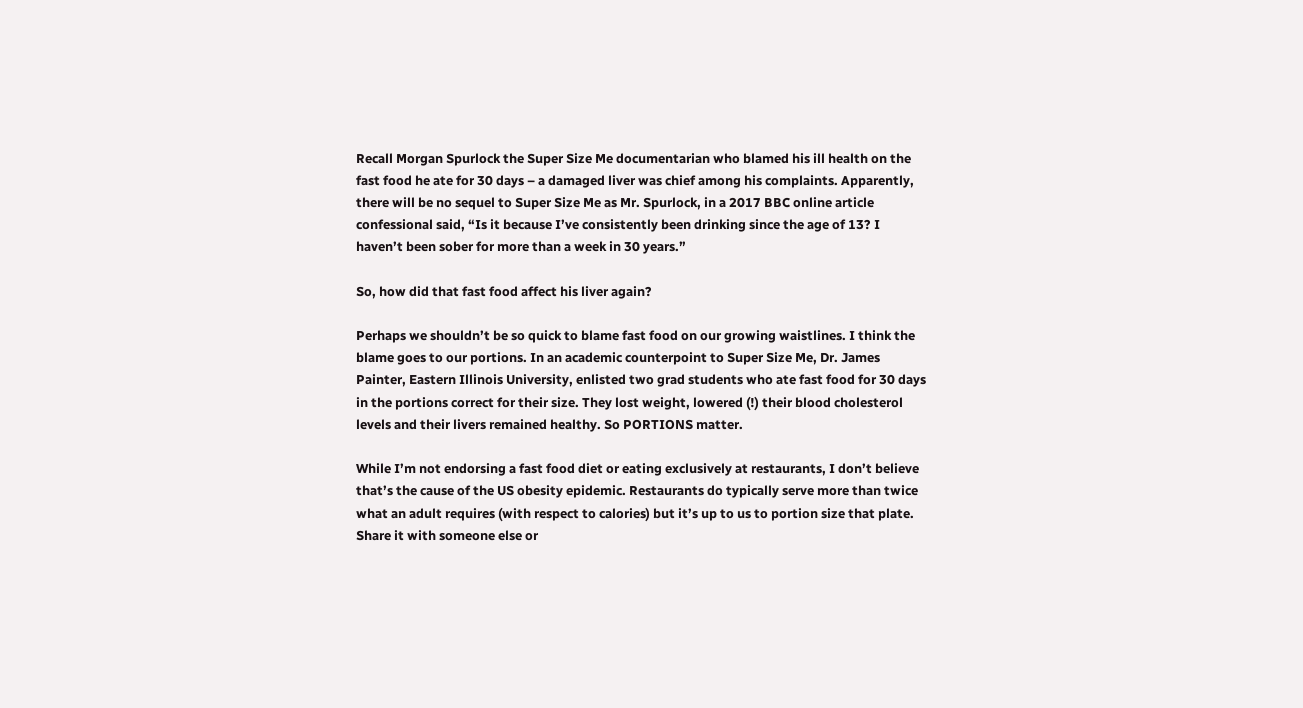Recall Morgan Spurlock the Super Size Me documentarian who blamed his ill health on the fast food he ate for 30 days – a damaged liver was chief among his complaints. Apparently, there will be no sequel to Super Size Me as Mr. Spurlock, in a 2017 BBC online article confessional said, “Is it because I’ve consistently been drinking since the age of 13? I haven’t been sober for more than a week in 30 years.”

So, how did that fast food affect his liver again?

Perhaps we shouldn’t be so quick to blame fast food on our growing waistlines. I think the blame goes to our portions. In an academic counterpoint to Super Size Me, Dr. James Painter, Eastern Illinois University, enlisted two grad students who ate fast food for 30 days in the portions correct for their size. They lost weight, lowered (!) their blood cholesterol levels and their livers remained healthy. So PORTIONS matter.

While I’m not endorsing a fast food diet or eating exclusively at restaurants, I don’t believe that’s the cause of the US obesity epidemic. Restaurants do typically serve more than twice what an adult requires (with respect to calories) but it’s up to us to portion size that plate. Share it with someone else or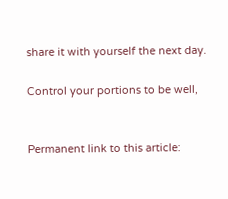share it with yourself the next day.

Control your portions to be well,


Permanent link to this article: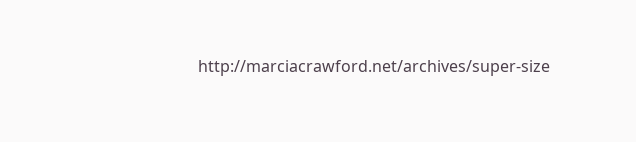http://marciacrawford.net/archives/super-size